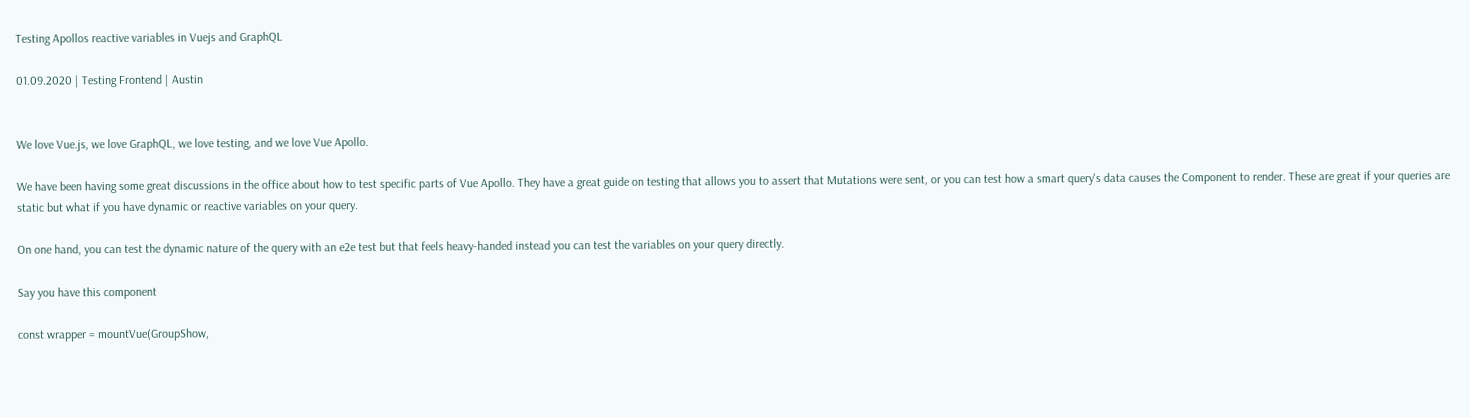Testing Apollos reactive variables in Vuejs and GraphQL

01.09.2020 | Testing Frontend | Austin


We love Vue.js, we love GraphQL, we love testing, and we love Vue Apollo.

We have been having some great discussions in the office about how to test specific parts of Vue Apollo. They have a great guide on testing that allows you to assert that Mutations were sent, or you can test how a smart query's data causes the Component to render. These are great if your queries are static but what if you have dynamic or reactive variables on your query.

On one hand, you can test the dynamic nature of the query with an e2e test but that feels heavy-handed instead you can test the variables on your query directly.

Say you have this component

const wrapper = mountVue(GroupShow,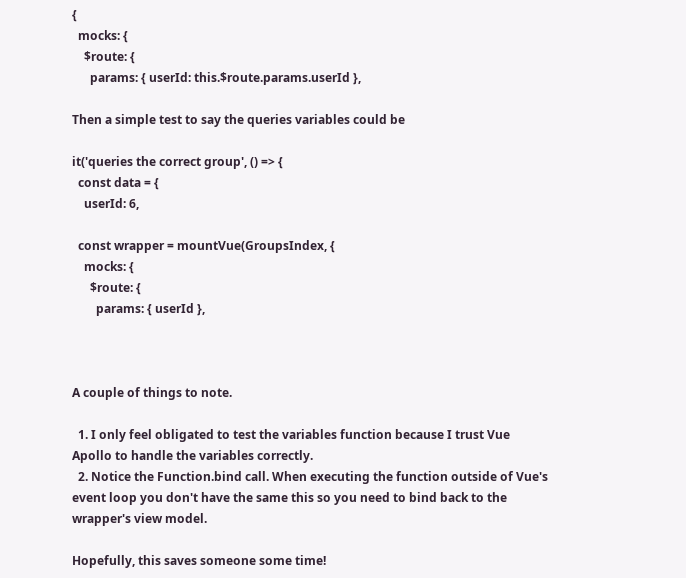{
  mocks: {
    $route: {
      params: { userId: this.$route.params.userId },

Then a simple test to say the queries variables could be

it('queries the correct group', () => {
  const data = {
    userId: 6,

  const wrapper = mountVue(GroupsIndex, {
    mocks: {
      $route: {
        params: { userId },



A couple of things to note.

  1. I only feel obligated to test the variables function because I trust Vue Apollo to handle the variables correctly.
  2. Notice the Function.bind call. When executing the function outside of Vue's event loop you don't have the same this so you need to bind back to the wrapper's view model.

Hopefully, this saves someone some time!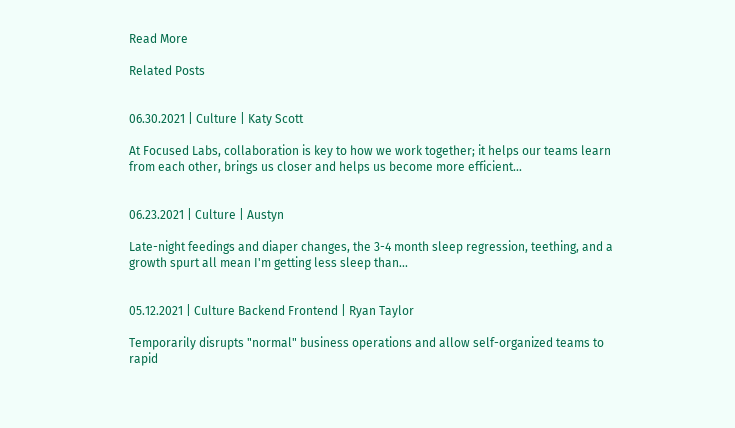Read More

Related Posts


06.30.2021 | Culture | Katy Scott

At Focused Labs, collaboration is key to how we work together; it helps our teams learn from each other, brings us closer and helps us become more efficient...


06.23.2021 | Culture | Austyn

Late-night feedings and diaper changes, the 3-4 month sleep regression, teething, and a growth spurt all mean I'm getting less sleep than...


05.12.2021 | Culture Backend Frontend | Ryan Taylor

Temporarily disrupts "normal" business operations and allow self-organized teams to rapid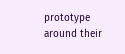prototype around their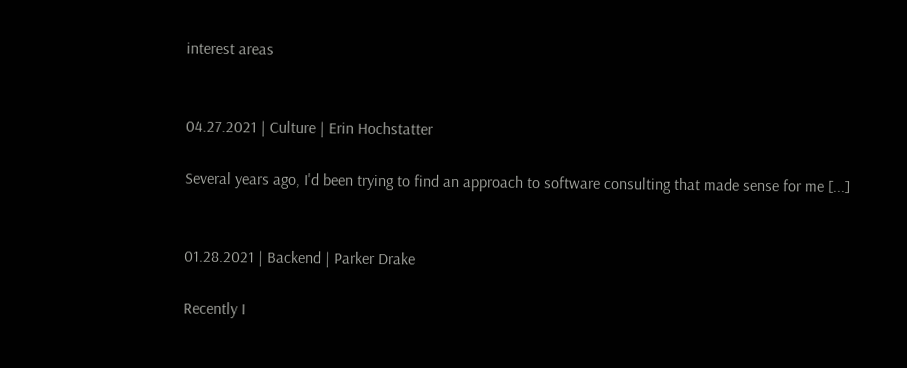interest areas


04.27.2021 | Culture | Erin Hochstatter

Several years ago, I'd been trying to find an approach to software consulting that made sense for me [...]


01.28.2021 | Backend | Parker Drake

Recently I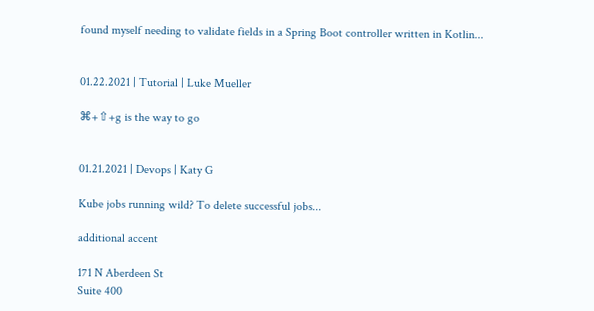found myself needing to validate fields in a Spring Boot controller written in Kotlin...


01.22.2021 | Tutorial | Luke Mueller

⌘+⇧+g is the way to go


01.21.2021 | Devops | Katy G

Kube jobs running wild? To delete successful jobs...

additional accent

171 N Aberdeen St
Suite 400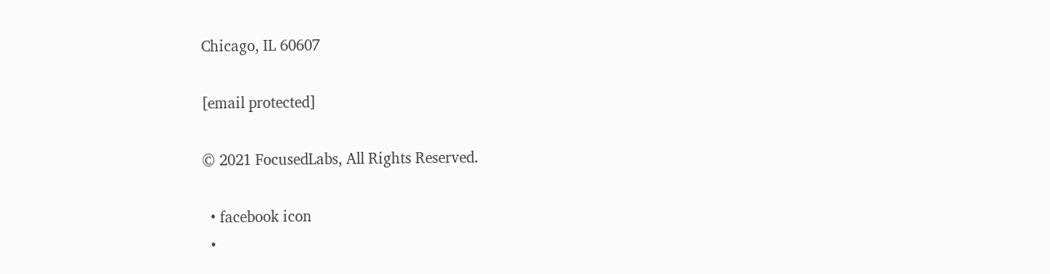Chicago, IL 60607

[email protected]

© 2021 FocusedLabs, All Rights Reserved.

  • facebook icon
  •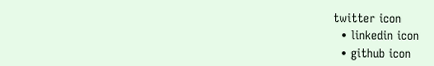twitter icon
  • linkedin icon
  • github icon